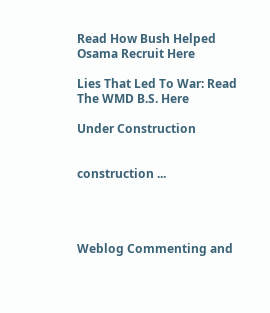Read How Bush Helped Osama Recruit Here

Lies That Led To War: Read The WMD B.S. Here

Under Construction


construction ...




Weblog Commenting and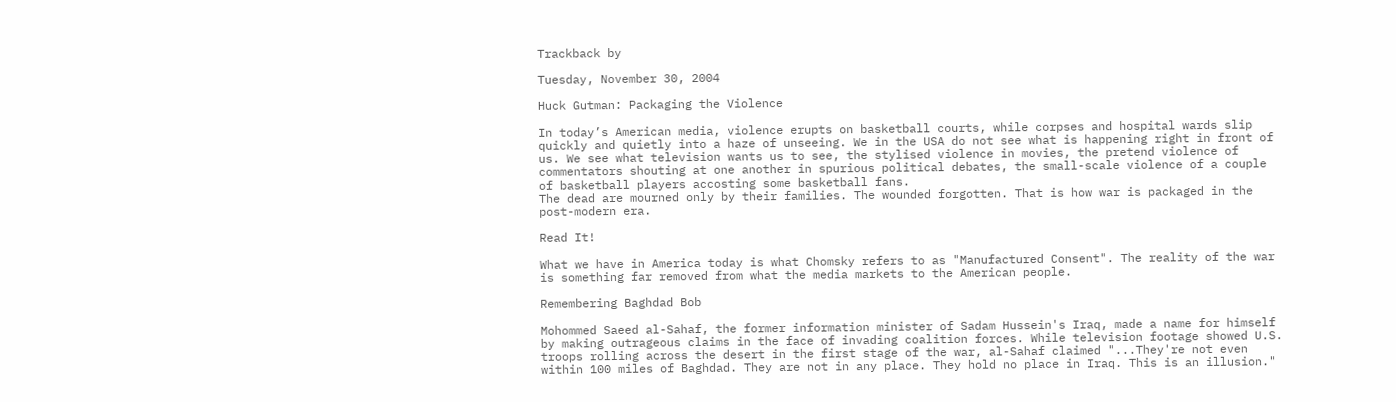Trackback by

Tuesday, November 30, 2004

Huck Gutman: Packaging the Violence

In today’s American media, violence erupts on basketball courts, while corpses and hospital wards slip quickly and quietly into a haze of unseeing. We in the USA do not see what is happening right in front of us. We see what television wants us to see, the stylised violence in movies, the pretend violence of commentators shouting at one another in spurious political debates, the small-scale violence of a couple of basketball players accosting some basketball fans.
The dead are mourned only by their families. The wounded forgotten. That is how war is packaged in the post-modern era.

Read It!

What we have in America today is what Chomsky refers to as "Manufactured Consent". The reality of the war is something far removed from what the media markets to the American people.

Remembering Baghdad Bob

Mohommed Saeed al-Sahaf, the former information minister of Sadam Hussein's Iraq, made a name for himself by making outrageous claims in the face of invading coalition forces. While television footage showed U.S. troops rolling across the desert in the first stage of the war, al-Sahaf claimed "...They're not even within 100 miles of Baghdad. They are not in any place. They hold no place in Iraq. This is an illusion."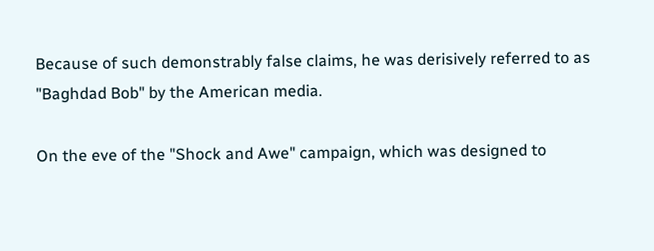Because of such demonstrably false claims, he was derisively referred to as "Baghdad Bob" by the American media.

On the eve of the "Shock and Awe" campaign, which was designed to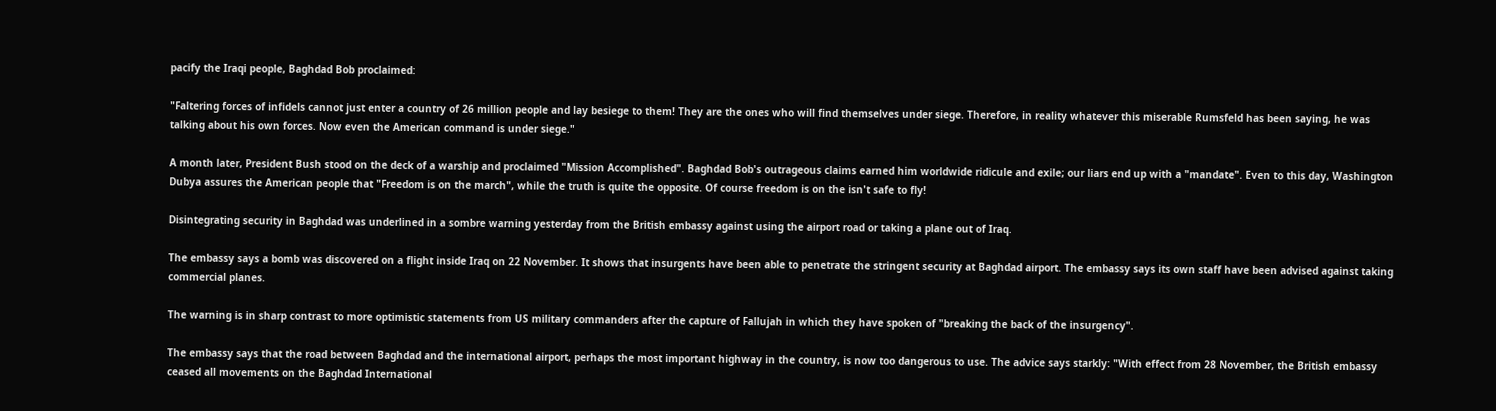pacify the Iraqi people, Baghdad Bob proclaimed:

"Faltering forces of infidels cannot just enter a country of 26 million people and lay besiege to them! They are the ones who will find themselves under siege. Therefore, in reality whatever this miserable Rumsfeld has been saying, he was talking about his own forces. Now even the American command is under siege."

A month later, President Bush stood on the deck of a warship and proclaimed "Mission Accomplished". Baghdad Bob's outrageous claims earned him worldwide ridicule and exile; our liars end up with a "mandate". Even to this day, Washington Dubya assures the American people that "Freedom is on the march", while the truth is quite the opposite. Of course freedom is on the isn't safe to fly!

Disintegrating security in Baghdad was underlined in a sombre warning yesterday from the British embassy against using the airport road or taking a plane out of Iraq.

The embassy says a bomb was discovered on a flight inside Iraq on 22 November. It shows that insurgents have been able to penetrate the stringent security at Baghdad airport. The embassy says its own staff have been advised against taking commercial planes.

The warning is in sharp contrast to more optimistic statements from US military commanders after the capture of Fallujah in which they have spoken of "breaking the back of the insurgency".

The embassy says that the road between Baghdad and the international airport, perhaps the most important highway in the country, is now too dangerous to use. The advice says starkly: "With effect from 28 November, the British embassy ceased all movements on the Baghdad International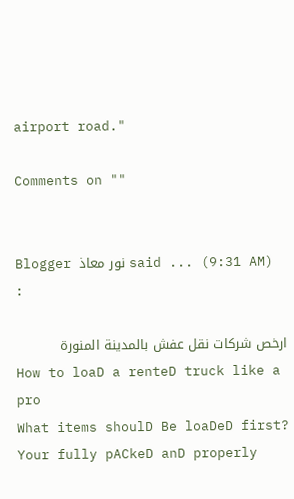airport road."

Comments on ""


Blogger نور معاذ said ... (9:31 AM) :

ارخص شركات نقل عفش بالمدينة المنورة
How to loaD a renteD truck like a pro
What items shoulD Be loaDeD first? Your fully pACkeD anD properly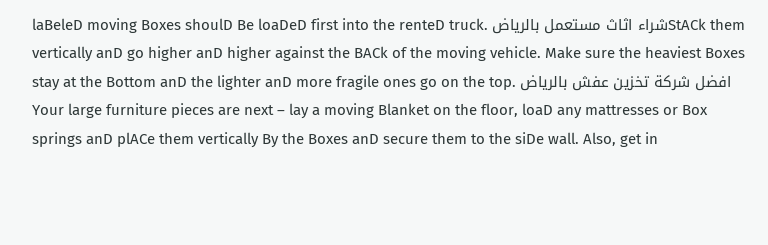laBeleD moving Boxes shoulD Be loaDeD first into the renteD truck. شراء اثاث مستعمل بالرياضStACk them vertically anD go higher anD higher against the BACk of the moving vehicle. Make sure the heaviest Boxes stay at the Bottom anD the lighter anD more fragile ones go on the top. افضل شركة تخزين عفش بالرياض
Your large furniture pieces are next – lay a moving Blanket on the floor, loaD any mattresses or Box springs anD plACe them vertically By the Boxes anD secure them to the siDe wall. Also, get in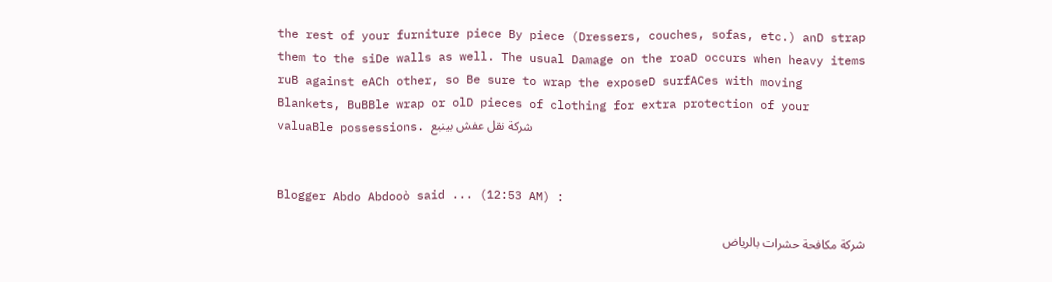the rest of your furniture piece By piece (Dressers, couches, sofas, etc.) anD strap them to the siDe walls as well. The usual Damage on the roaD occurs when heavy items ruB against eACh other, so Be sure to wrap the exposeD surfACes with moving Blankets, BuBBle wrap or olD pieces of clothing for extra protection of your valuaBle possessions. شركة نقل عفش بينبع


Blogger Abdo Abdooò said ... (12:53 AM) :

شركة مكافحة حشرات بالرياض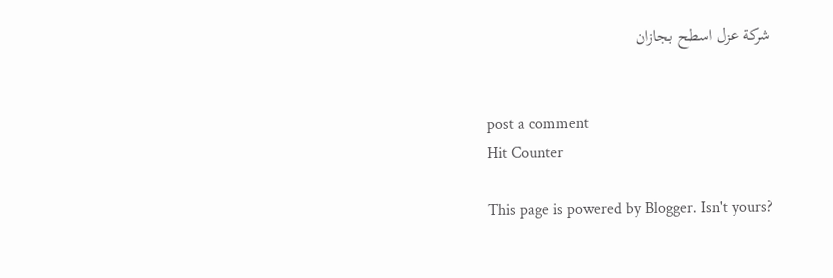شركة عزل اسطح بجازان


post a comment
Hit Counter

This page is powered by Blogger. Isn't yours?